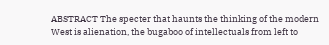ABSTRACT The specter that haunts the thinking of the modern West is alienation, the bugaboo of intellectuals from left to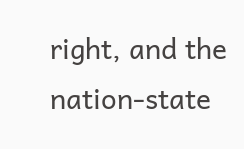right, and the nation-state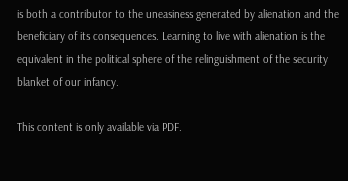is both a contributor to the uneasiness generated by alienation and the beneficiary of its consequences. Learning to live with alienation is the equivalent in the political sphere of the relinguishment of the security blanket of our infancy.

This content is only available via PDF.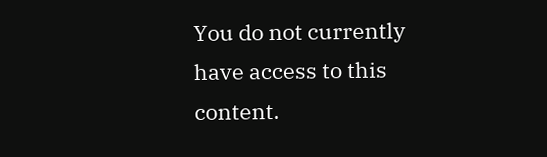You do not currently have access to this content.